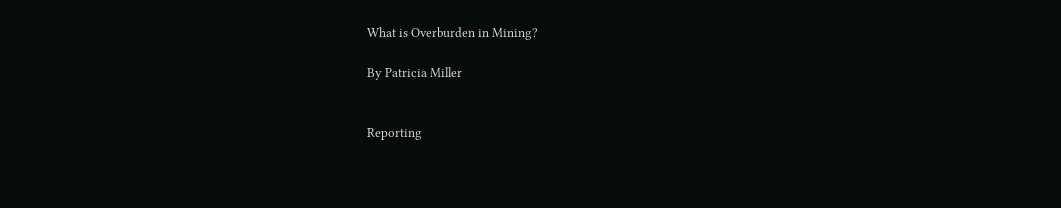What is Overburden in Mining?

By Patricia Miller


Reporting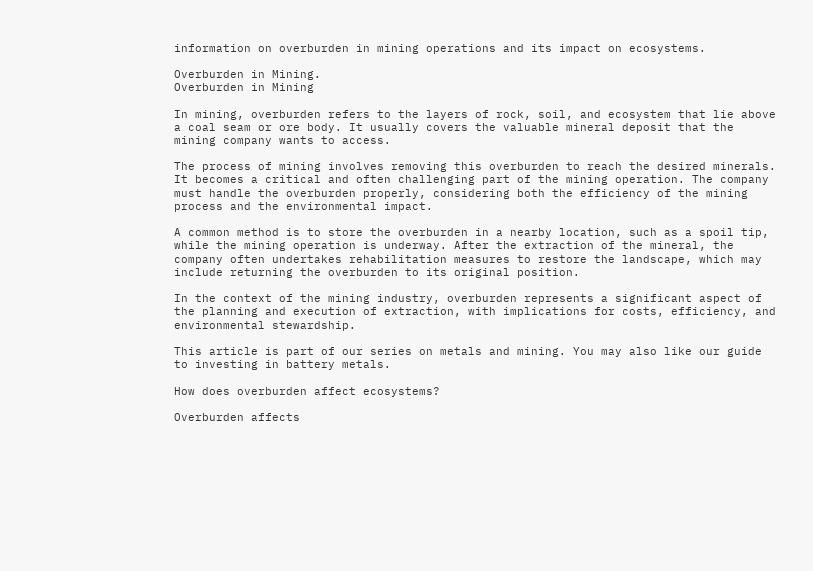information on overburden in mining operations and its impact on ecosystems.

Overburden in Mining.
Overburden in Mining

In mining, overburden refers to the layers of rock, soil, and ecosystem that lie above a coal seam or ore body. It usually covers the valuable mineral deposit that the mining company wants to access.

The process of mining involves removing this overburden to reach the desired minerals. It becomes a critical and often challenging part of the mining operation. The company must handle the overburden properly, considering both the efficiency of the mining process and the environmental impact.

A common method is to store the overburden in a nearby location, such as a spoil tip, while the mining operation is underway. After the extraction of the mineral, the company often undertakes rehabilitation measures to restore the landscape, which may include returning the overburden to its original position.

In the context of the mining industry, overburden represents a significant aspect of the planning and execution of extraction, with implications for costs, efficiency, and environmental stewardship.

This article is part of our series on metals and mining. You may also like our guide to investing in battery metals.

How does overburden affect ecosystems?

Overburden affects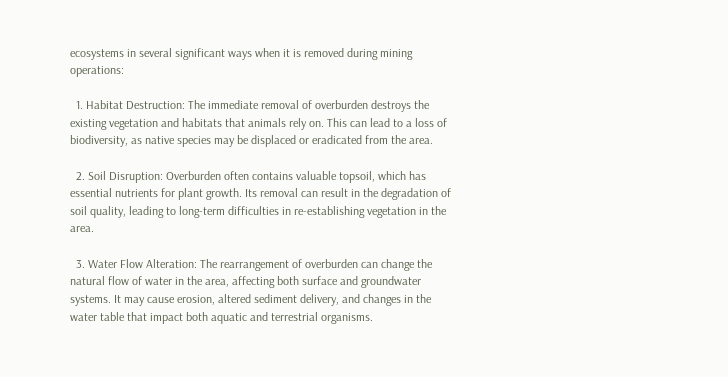ecosystems in several significant ways when it is removed during mining operations:

  1. Habitat Destruction: The immediate removal of overburden destroys the existing vegetation and habitats that animals rely on. This can lead to a loss of biodiversity, as native species may be displaced or eradicated from the area.

  2. Soil Disruption: Overburden often contains valuable topsoil, which has essential nutrients for plant growth. Its removal can result in the degradation of soil quality, leading to long-term difficulties in re-establishing vegetation in the area.

  3. Water Flow Alteration: The rearrangement of overburden can change the natural flow of water in the area, affecting both surface and groundwater systems. It may cause erosion, altered sediment delivery, and changes in the water table that impact both aquatic and terrestrial organisms.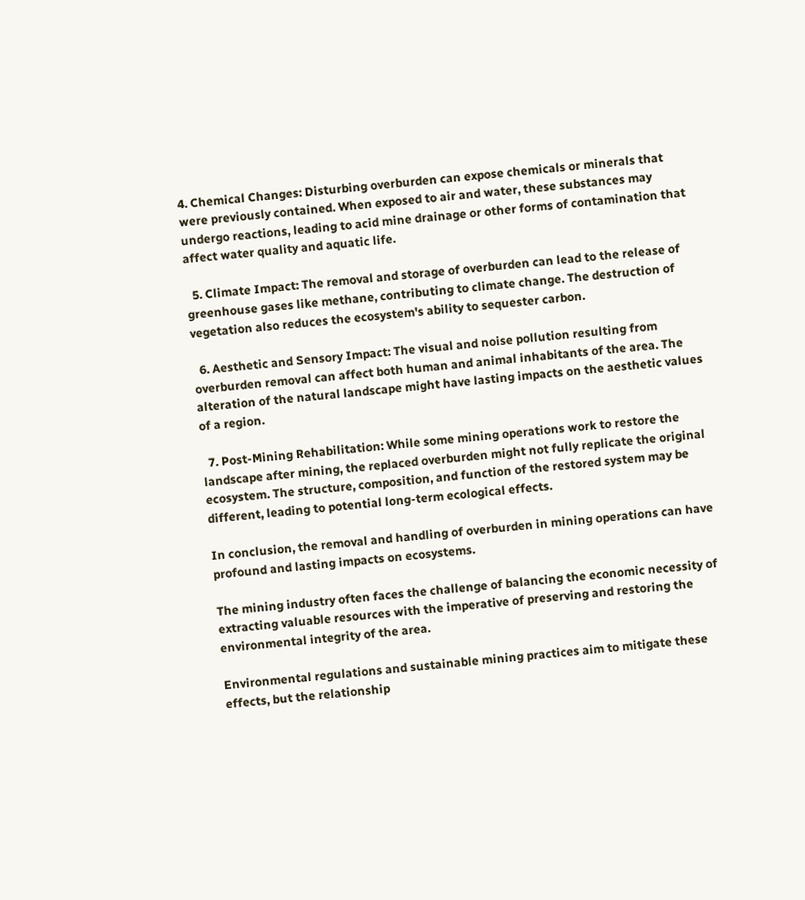4. Chemical Changes: Disturbing overburden can expose chemicals or minerals that were previously contained. When exposed to air and water, these substances may undergo reactions, leading to acid mine drainage or other forms of contamination that affect water quality and aquatic life.

  5. Climate Impact: The removal and storage of overburden can lead to the release of greenhouse gases like methane, contributing to climate change. The destruction of vegetation also reduces the ecosystem's ability to sequester carbon.

  6. Aesthetic and Sensory Impact: The visual and noise pollution resulting from overburden removal can affect both human and animal inhabitants of the area. The alteration of the natural landscape might have lasting impacts on the aesthetic values of a region.

  7. Post-Mining Rehabilitation: While some mining operations work to restore the landscape after mining, the replaced overburden might not fully replicate the original ecosystem. The structure, composition, and function of the restored system may be different, leading to potential long-term ecological effects.

In conclusion, the removal and handling of overburden in mining operations can have profound and lasting impacts on ecosystems.

The mining industry often faces the challenge of balancing the economic necessity of extracting valuable resources with the imperative of preserving and restoring the environmental integrity of the area.

Environmental regulations and sustainable mining practices aim to mitigate these effects, but the relationship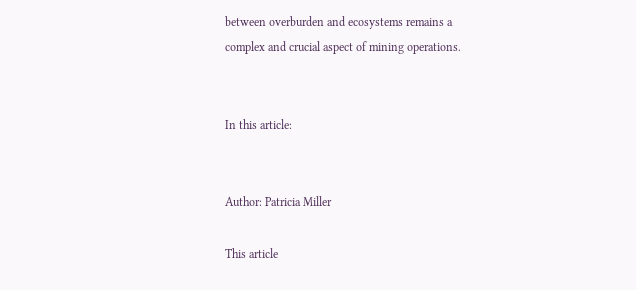between overburden and ecosystems remains a complex and crucial aspect of mining operations.


In this article:


Author: Patricia Miller

This article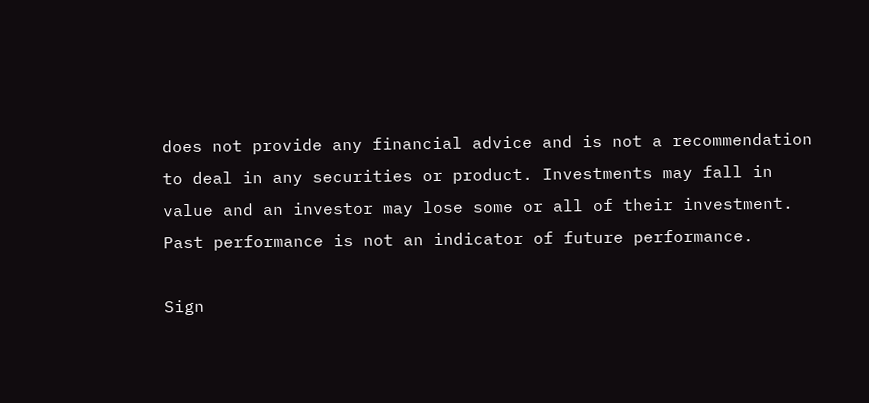does not provide any financial advice and is not a recommendation to deal in any securities or product. Investments may fall in value and an investor may lose some or all of their investment. Past performance is not an indicator of future performance.

Sign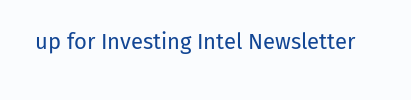up for Investing Intel Newsletter